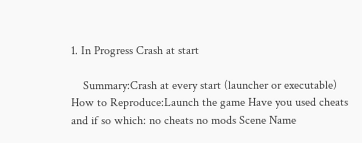1. In Progress Crash at start

    Summary:Crash at every start (launcher or executable) How to Reproduce:Launch the game Have you used cheats and if so which: no cheats no mods Scene Name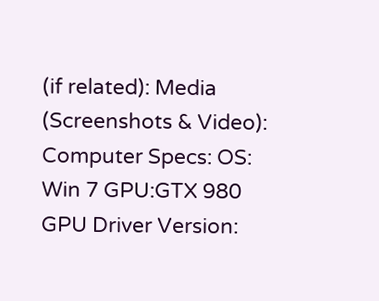(if related): Media (Screenshots & Video): Computer Specs: OS: Win 7 GPU:GTX 980 GPU Driver Version: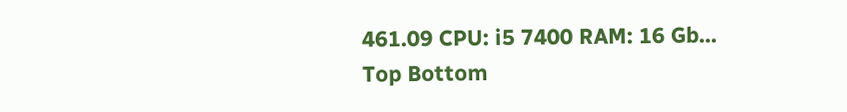461.09 CPU: i5 7400 RAM: 16 Gb...
Top Bottom